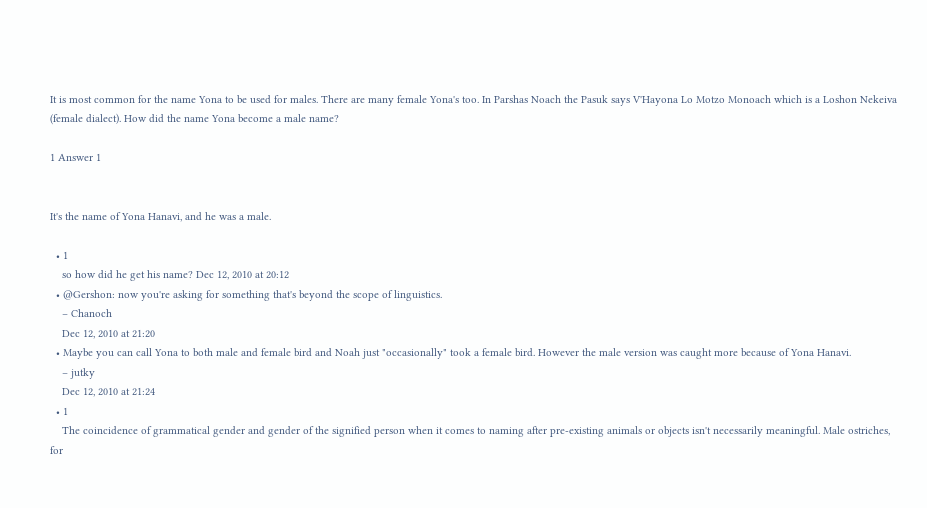It is most common for the name Yona to be used for males. There are many female Yona's too. In Parshas Noach the Pasuk says V'Hayona Lo Motzo Monoach which is a Loshon Nekeiva (female dialect). How did the name Yona become a male name?

1 Answer 1


It's the name of Yona Hanavi, and he was a male.

  • 1
    so how did he get his name? Dec 12, 2010 at 20:12
  • @Gershon: now you're asking for something that's beyond the scope of linguistics.
    – Chanoch
    Dec 12, 2010 at 21:20
  • Maybe you can call Yona to both male and female bird and Noah just "occasionally" took a female bird. However the male version was caught more because of Yona Hanavi.
    – jutky
    Dec 12, 2010 at 21:24
  • 1
    The coincidence of grammatical gender and gender of the signified person when it comes to naming after pre-existing animals or objects isn't necessarily meaningful. Male ostriches, for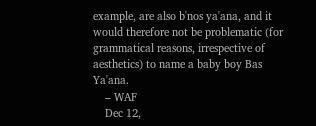example, are also b'nos ya'ana, and it would therefore not be problematic (for grammatical reasons, irrespective of aesthetics) to name a baby boy Bas Ya'ana.
    – WAF
    Dec 12,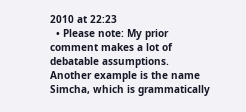2010 at 22:23
  • Please note: My prior comment makes a lot of debatable assumptions. Another example is the name Simcha, which is grammatically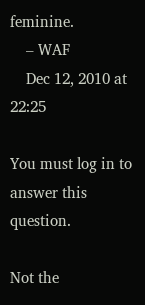feminine.
    – WAF
    Dec 12, 2010 at 22:25

You must log in to answer this question.

Not the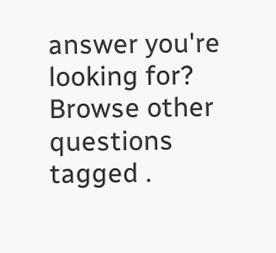answer you're looking for? Browse other questions tagged .